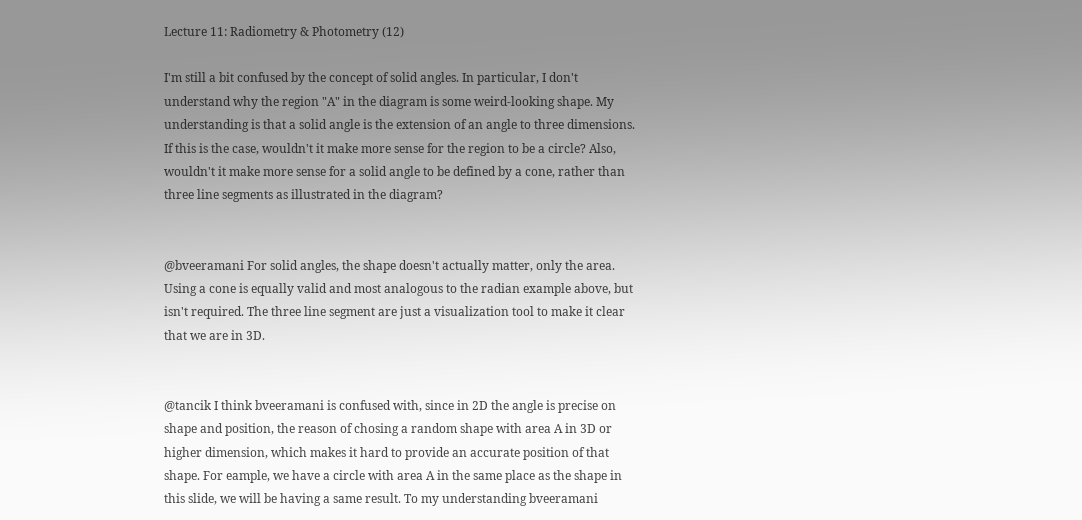Lecture 11: Radiometry & Photometry (12)

I'm still a bit confused by the concept of solid angles. In particular, I don't understand why the region "A" in the diagram is some weird-looking shape. My understanding is that a solid angle is the extension of an angle to three dimensions. If this is the case, wouldn't it make more sense for the region to be a circle? Also, wouldn't it make more sense for a solid angle to be defined by a cone, rather than three line segments as illustrated in the diagram?


@bveeramani For solid angles, the shape doesn't actually matter, only the area. Using a cone is equally valid and most analogous to the radian example above, but isn't required. The three line segment are just a visualization tool to make it clear that we are in 3D.


@tancik I think bveeramani is confused with, since in 2D the angle is precise on shape and position, the reason of chosing a random shape with area A in 3D or higher dimension, which makes it hard to provide an accurate position of that shape. For eample, we have a circle with area A in the same place as the shape in this slide, we will be having a same result. To my understanding bveeramani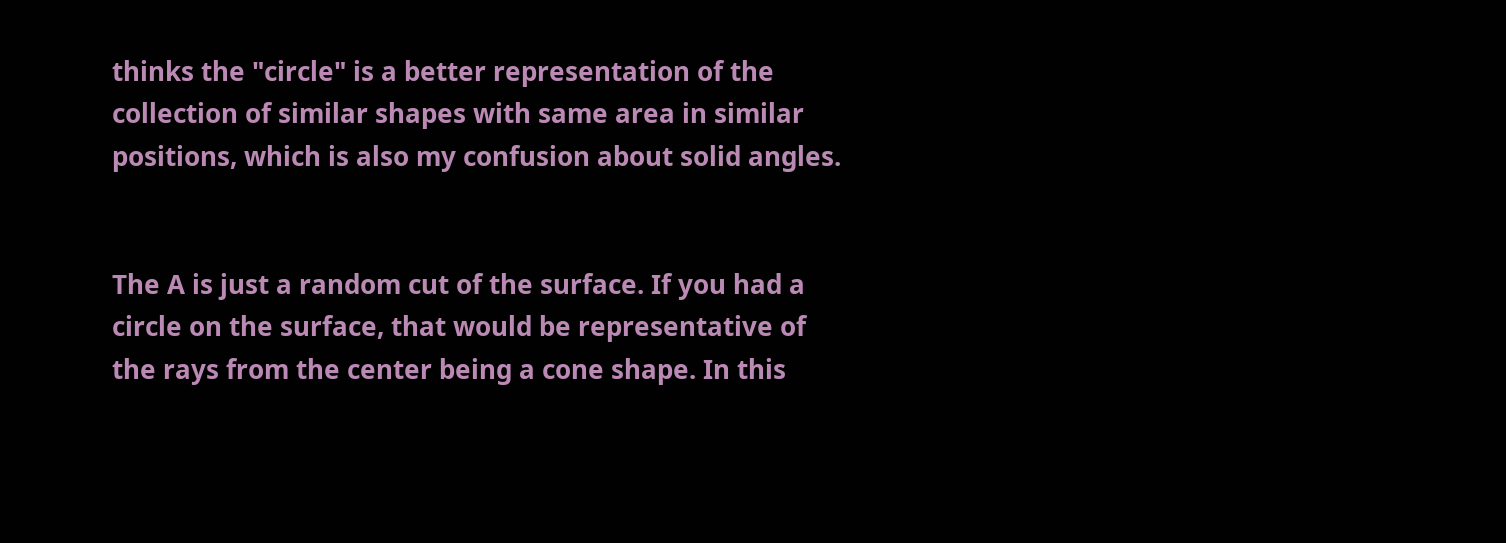thinks the "circle" is a better representation of the collection of similar shapes with same area in similar positions, which is also my confusion about solid angles.


The A is just a random cut of the surface. If you had a circle on the surface, that would be representative of the rays from the center being a cone shape. In this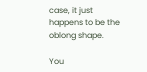case, it just happens to be the oblong shape.

You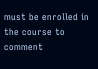must be enrolled in the course to comment